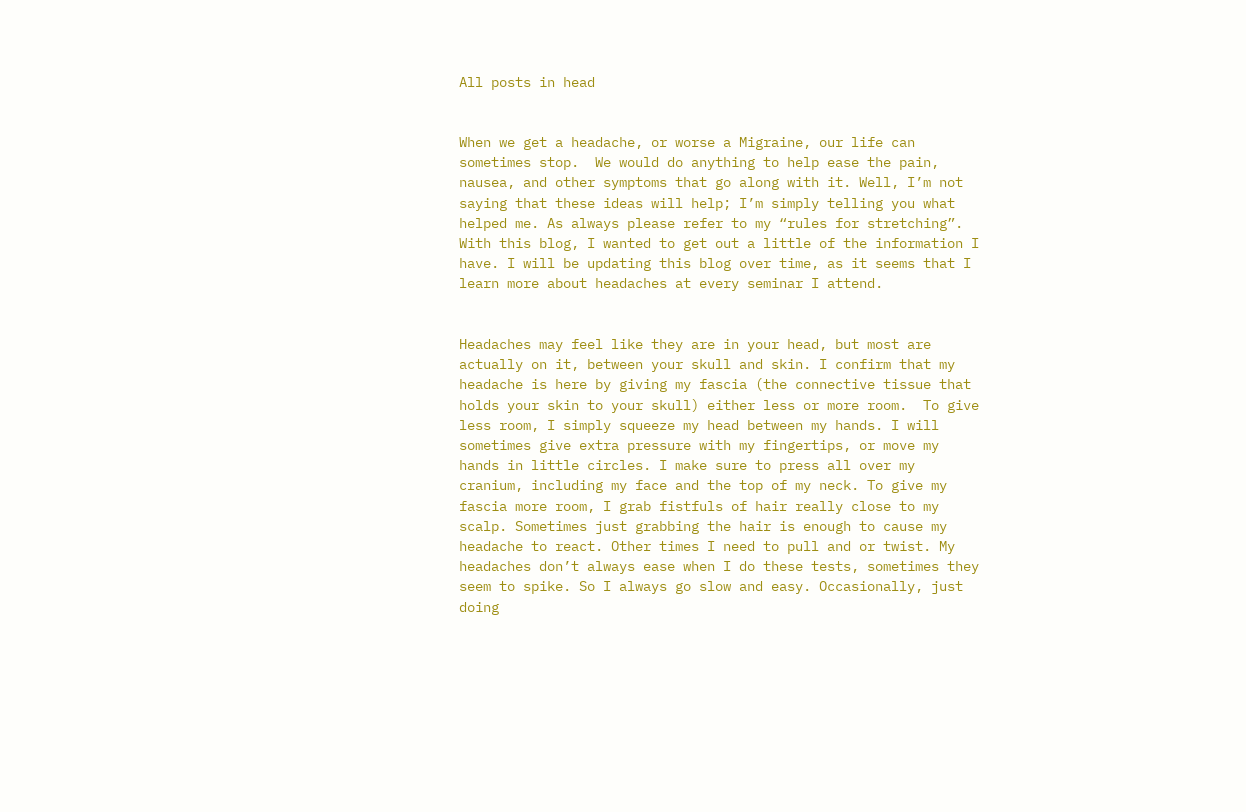All posts in head


When we get a headache, or worse a Migraine, our life can sometimes stop.  We would do anything to help ease the pain, nausea, and other symptoms that go along with it. Well, I’m not saying that these ideas will help; I’m simply telling you what helped me. As always please refer to my “rules for stretching”. With this blog, I wanted to get out a little of the information I have. I will be updating this blog over time, as it seems that I learn more about headaches at every seminar I attend.


Headaches may feel like they are in your head, but most are actually on it, between your skull and skin. I confirm that my headache is here by giving my fascia (the connective tissue that holds your skin to your skull) either less or more room.  To give less room, I simply squeeze my head between my hands. I will sometimes give extra pressure with my fingertips, or move my hands in little circles. I make sure to press all over my cranium, including my face and the top of my neck. To give my fascia more room, I grab fistfuls of hair really close to my scalp. Sometimes just grabbing the hair is enough to cause my headache to react. Other times I need to pull and or twist. My headaches don’t always ease when I do these tests, sometimes they seem to spike. So I always go slow and easy. Occasionally, just doing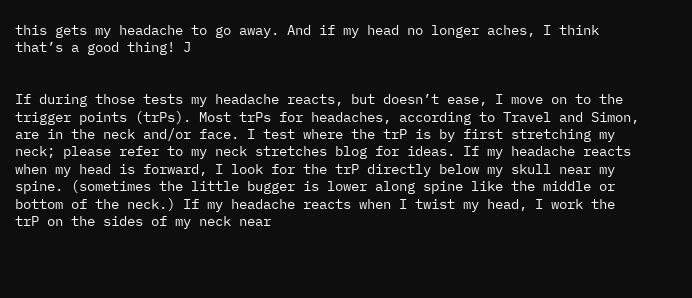this gets my headache to go away. And if my head no longer aches, I think that’s a good thing! J


If during those tests my headache reacts, but doesn’t ease, I move on to the trigger points (trPs). Most trPs for headaches, according to Travel and Simon, are in the neck and/or face. I test where the trP is by first stretching my neck; please refer to my neck stretches blog for ideas. If my headache reacts when my head is forward, I look for the trP directly below my skull near my spine. (sometimes the little bugger is lower along spine like the middle or bottom of the neck.) If my headache reacts when I twist my head, I work the trP on the sides of my neck near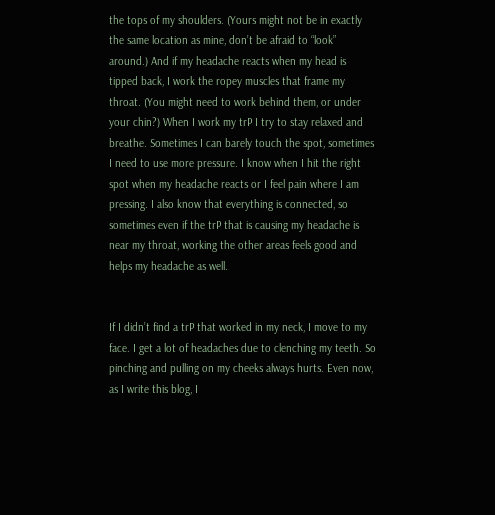the tops of my shoulders. (Yours might not be in exactly the same location as mine, don’t be afraid to “look” around.) And if my headache reacts when my head is tipped back, I work the ropey muscles that frame my throat. (You might need to work behind them, or under your chin?) When I work my trP I try to stay relaxed and breathe. Sometimes I can barely touch the spot, sometimes I need to use more pressure. I know when I hit the right spot when my headache reacts or I feel pain where I am pressing. I also know that everything is connected, so sometimes even if the trP that is causing my headache is near my throat, working the other areas feels good and helps my headache as well.


If I didn’t find a trP that worked in my neck, I move to my face. I get a lot of headaches due to clenching my teeth. So pinching and pulling on my cheeks always hurts. Even now, as I write this blog, I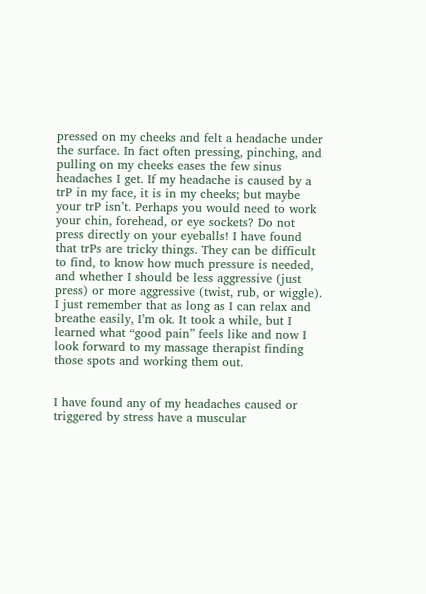pressed on my cheeks and felt a headache under the surface. In fact often pressing, pinching, and pulling on my cheeks eases the few sinus headaches I get. If my headache is caused by a trP in my face, it is in my cheeks; but maybe your trP isn’t. Perhaps you would need to work your chin, forehead, or eye sockets? Do not press directly on your eyeballs! I have found that trPs are tricky things. They can be difficult to find, to know how much pressure is needed, and whether I should be less aggressive (just press) or more aggressive (twist, rub, or wiggle). I just remember that as long as I can relax and breathe easily, I’m ok. It took a while, but I learned what “good pain” feels like and now I look forward to my massage therapist finding those spots and working them out.


I have found any of my headaches caused or triggered by stress have a muscular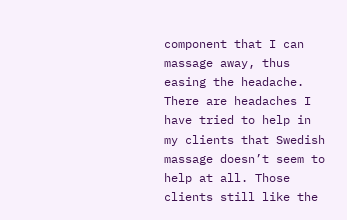component that I can massage away, thus easing the headache. There are headaches I have tried to help in my clients that Swedish massage doesn’t seem to help at all. Those clients still like the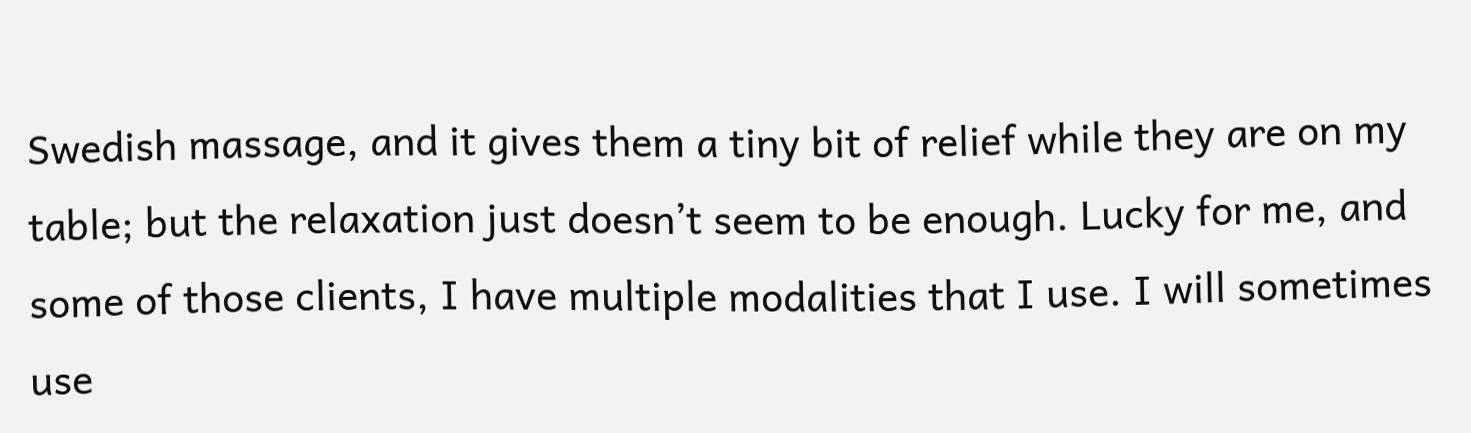Swedish massage, and it gives them a tiny bit of relief while they are on my table; but the relaxation just doesn’t seem to be enough. Lucky for me, and some of those clients, I have multiple modalities that I use. I will sometimes use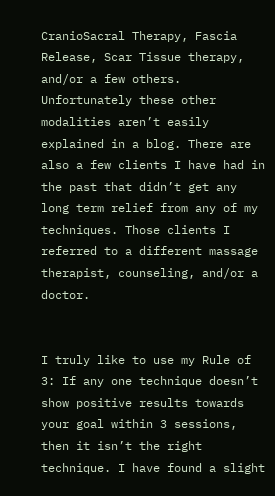CranioSacral Therapy, Fascia Release, Scar Tissue therapy, and/or a few others. Unfortunately these other modalities aren’t easily explained in a blog. There are also a few clients I have had in the past that didn’t get any long term relief from any of my techniques. Those clients I referred to a different massage therapist, counseling, and/or a doctor.


I truly like to use my Rule of 3: If any one technique doesn’t show positive results towards your goal within 3 sessions, then it isn’t the right technique. I have found a slight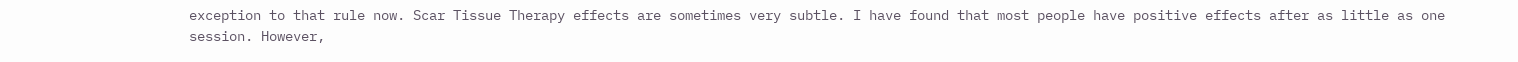exception to that rule now. Scar Tissue Therapy effects are sometimes very subtle. I have found that most people have positive effects after as little as one session. However,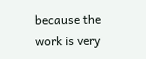because the work is very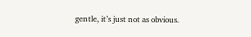gentle, it’s just not as obvious.